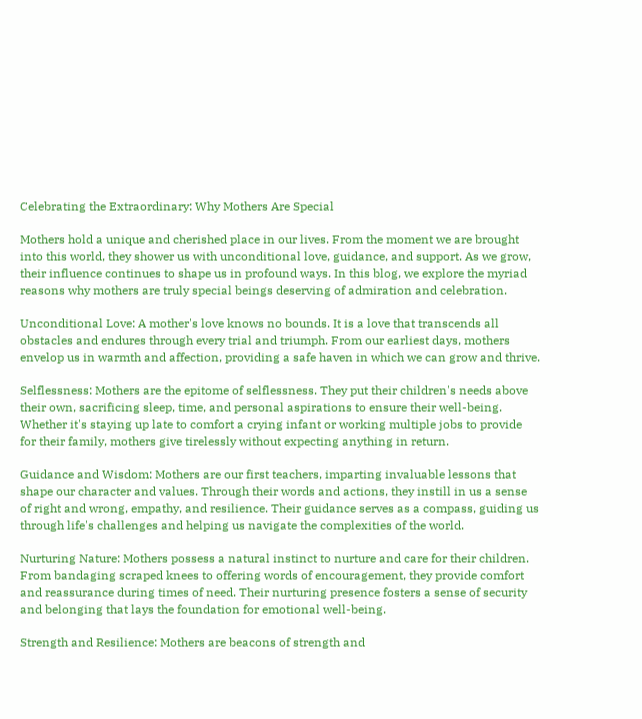Celebrating the Extraordinary: Why Mothers Are Special

Mothers hold a unique and cherished place in our lives. From the moment we are brought into this world, they shower us with unconditional love, guidance, and support. As we grow, their influence continues to shape us in profound ways. In this blog, we explore the myriad reasons why mothers are truly special beings deserving of admiration and celebration.

Unconditional Love: A mother's love knows no bounds. It is a love that transcends all obstacles and endures through every trial and triumph. From our earliest days, mothers envelop us in warmth and affection, providing a safe haven in which we can grow and thrive.

Selflessness: Mothers are the epitome of selflessness. They put their children's needs above their own, sacrificing sleep, time, and personal aspirations to ensure their well-being. Whether it's staying up late to comfort a crying infant or working multiple jobs to provide for their family, mothers give tirelessly without expecting anything in return.

Guidance and Wisdom: Mothers are our first teachers, imparting invaluable lessons that shape our character and values. Through their words and actions, they instill in us a sense of right and wrong, empathy, and resilience. Their guidance serves as a compass, guiding us through life's challenges and helping us navigate the complexities of the world.

Nurturing Nature: Mothers possess a natural instinct to nurture and care for their children. From bandaging scraped knees to offering words of encouragement, they provide comfort and reassurance during times of need. Their nurturing presence fosters a sense of security and belonging that lays the foundation for emotional well-being.

Strength and Resilience: Mothers are beacons of strength and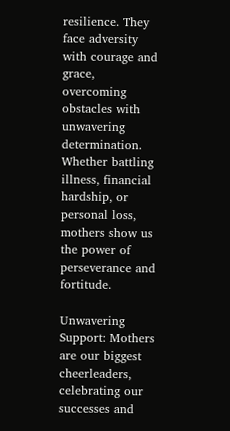resilience. They face adversity with courage and grace, overcoming obstacles with unwavering determination. Whether battling illness, financial hardship, or personal loss, mothers show us the power of perseverance and fortitude.

Unwavering Support: Mothers are our biggest cheerleaders, celebrating our successes and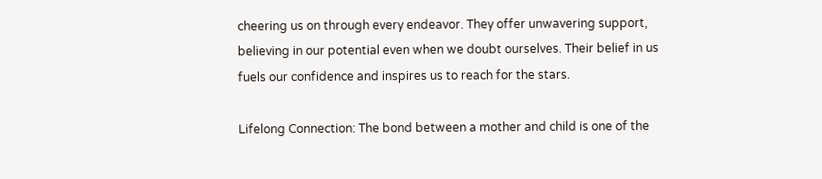cheering us on through every endeavor. They offer unwavering support, believing in our potential even when we doubt ourselves. Their belief in us fuels our confidence and inspires us to reach for the stars.

Lifelong Connection: The bond between a mother and child is one of the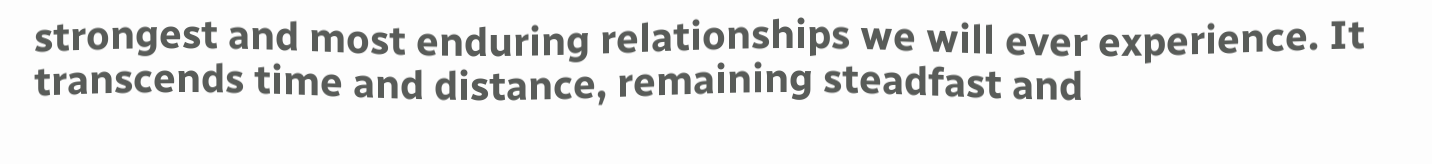strongest and most enduring relationships we will ever experience. It transcends time and distance, remaining steadfast and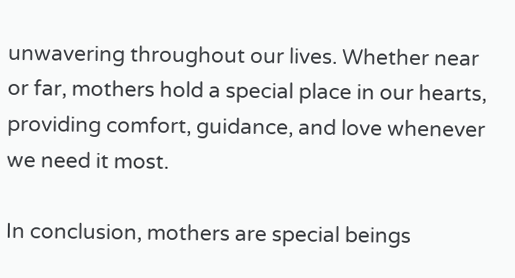unwavering throughout our lives. Whether near or far, mothers hold a special place in our hearts, providing comfort, guidance, and love whenever we need it most.

In conclusion, mothers are special beings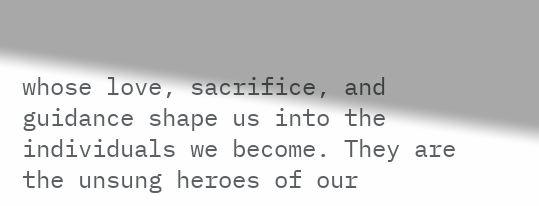whose love, sacrifice, and guidance shape us into the individuals we become. They are the unsung heroes of our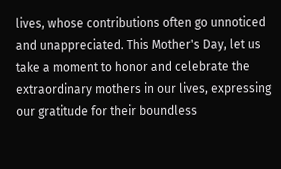lives, whose contributions often go unnoticed and unappreciated. This Mother's Day, let us take a moment to honor and celebrate the extraordinary mothers in our lives, expressing our gratitude for their boundless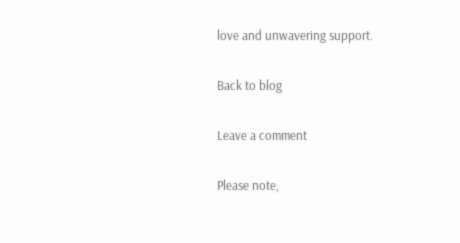love and unwavering support.

Back to blog

Leave a comment

Please note,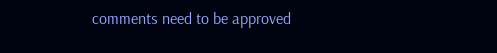comments need to be approved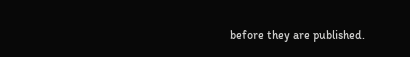before they are published.